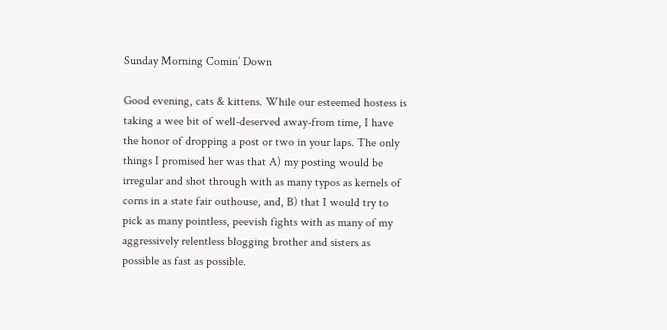Sunday Morning Comin’ Down

Good evening, cats & kittens. While our esteemed hostess is taking a wee bit of well-deserved away-from time, I have the honor of dropping a post or two in your laps. The only things I promised her was that A) my posting would be irregular and shot through with as many typos as kernels of corns in a state fair outhouse, and, B) that I would try to pick as many pointless, peevish fights with as many of my aggressively relentless blogging brother and sisters as possible as fast as possible.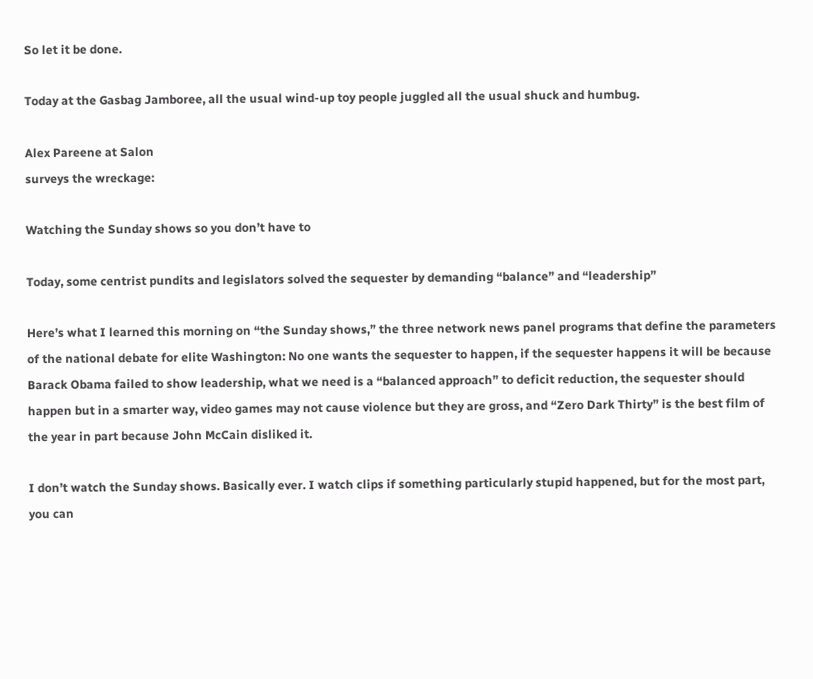So let it be done.

Today at the Gasbag Jamboree, all the usual wind-up toy people juggled all the usual shuck and humbug.

Alex Pareene at Salon
surveys the wreckage:

Watching the Sunday shows so you don’t have to

Today, some centrist pundits and legislators solved the sequester by demanding “balance” and “leadership”

Here’s what I learned this morning on “the Sunday shows,” the three network news panel programs that define the parameters of the national debate for elite Washington: No one wants the sequester to happen, if the sequester happens it will be because Barack Obama failed to show leadership, what we need is a “balanced approach” to deficit reduction, the sequester should happen but in a smarter way, video games may not cause violence but they are gross, and “Zero Dark Thirty” is the best film of the year in part because John McCain disliked it.

I don’t watch the Sunday shows. Basically ever. I watch clips if something particularly stupid happened, but for the most part, you can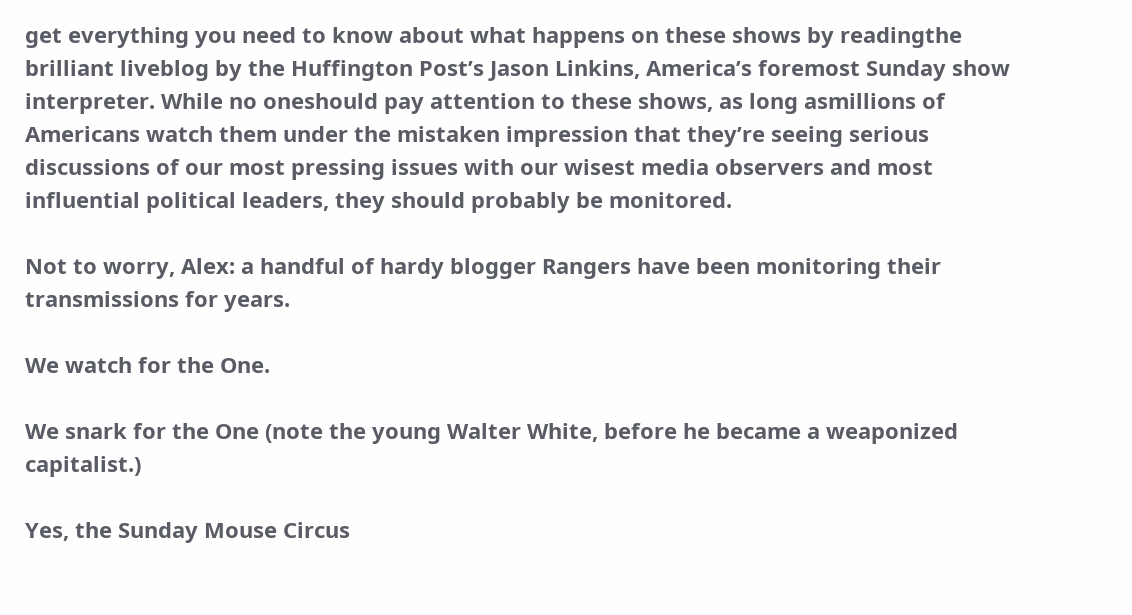get everything you need to know about what happens on these shows by readingthe brilliant liveblog by the Huffington Post’s Jason Linkins, America’s foremost Sunday show interpreter. While no oneshould pay attention to these shows, as long asmillions of Americans watch them under the mistaken impression that they’re seeing serious discussions of our most pressing issues with our wisest media observers and most influential political leaders, they should probably be monitored.

Not to worry, Alex: a handful of hardy blogger Rangers have been monitoring their transmissions for years.

We watch for the One.

We snark for the One (note the young Walter White, before he became a weaponized capitalist.)

Yes, the Sunday Mouse Circus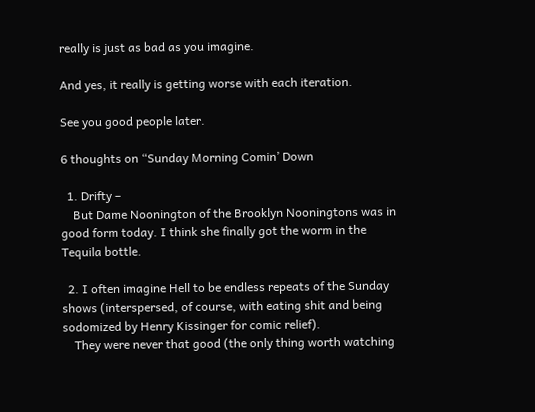really is just as bad as you imagine.

And yes, it really is getting worse with each iteration.

See you good people later.

6 thoughts on “Sunday Morning Comin’ Down

  1. Drifty –
    But Dame Noonington of the Brooklyn Nooningtons was in good form today. I think she finally got the worm in the Tequila bottle.

  2. I often imagine Hell to be endless repeats of the Sunday shows (interspersed, of course, with eating shit and being sodomized by Henry Kissinger for comic relief).
    They were never that good (the only thing worth watching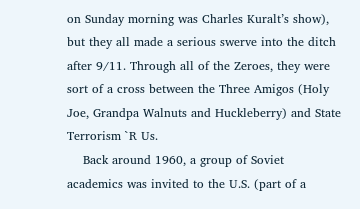on Sunday morning was Charles Kuralt’s show), but they all made a serious swerve into the ditch after 9/11. Through all of the Zeroes, they were sort of a cross between the Three Amigos (Holy Joe, Grandpa Walnuts and Huckleberry) and State Terrorism `R Us.
    Back around 1960, a group of Soviet academics was invited to the U.S. (part of a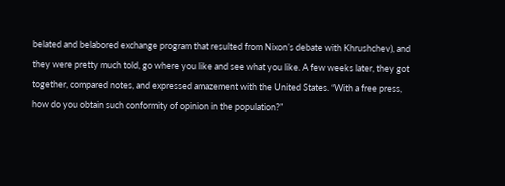belated and belabored exchange program that resulted from Nixon’s debate with Khrushchev), and they were pretty much told, go where you like and see what you like. A few weeks later, they got together, compared notes, and expressed amazement with the United States. “With a free press, how do you obtain such conformity of opinion in the population?”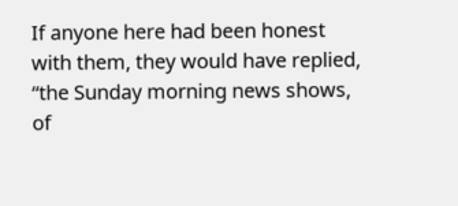If anyone here had been honest with them, they would have replied, “the Sunday morning news shows, of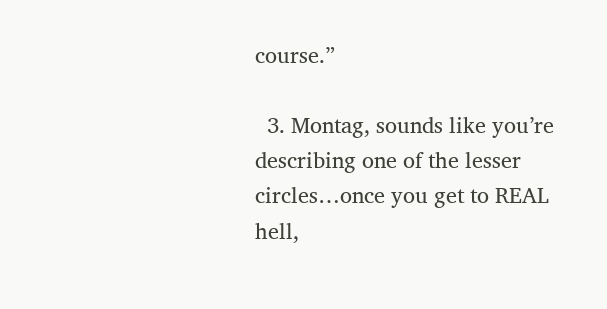course.”

  3. Montag, sounds like you’re describing one of the lesser circles…once you get to REAL hell,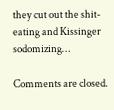they cut out the shit-eating and Kissinger sodomizing…

Comments are closed.